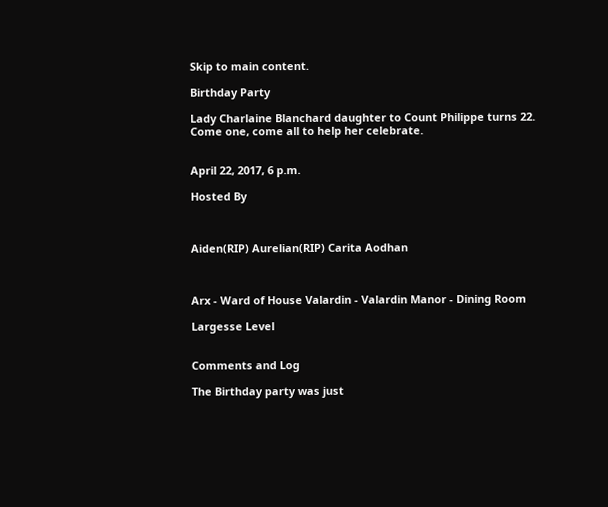Skip to main content.

Birthday Party

Lady Charlaine Blanchard daughter to Count Philippe turns 22. Come one, come all to help her celebrate.


April 22, 2017, 6 p.m.

Hosted By



Aiden(RIP) Aurelian(RIP) Carita Aodhan



Arx - Ward of House Valardin - Valardin Manor - Dining Room

Largesse Level


Comments and Log

The Birthday party was just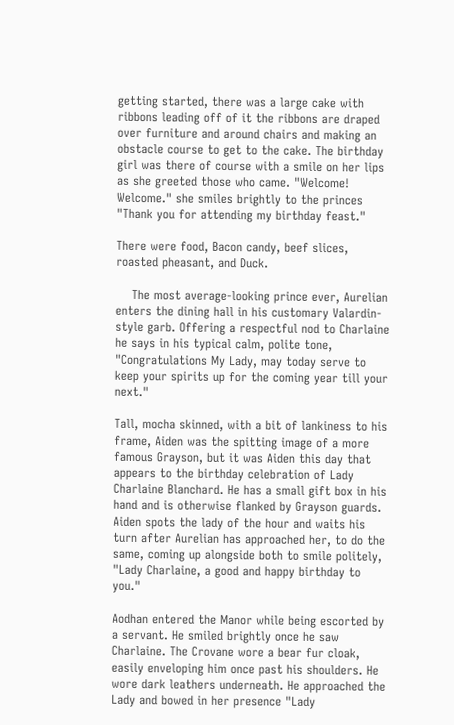getting started, there was a large cake with ribbons leading off of it the ribbons are draped over furniture and around chairs and making an obstacle course to get to the cake. The birthday girl was there of course with a smile on her lips as she greeted those who came. "Welcome! Welcome." she smiles brightly to the princes "Thank you for attending my birthday feast."

There were food, Bacon candy, beef slices, roasted pheasant, and Duck.

    The most average-looking prince ever, Aurelian enters the dining hall in his customary Valardin-style garb. Offering a respectful nod to Charlaine he says in his typical calm, polite tone, "Congratulations My Lady, may today serve to keep your spirits up for the coming year till your next."

Tall, mocha skinned, with a bit of lankiness to his frame, Aiden was the spitting image of a more famous Grayson, but it was Aiden this day that appears to the birthday celebration of Lady Charlaine Blanchard. He has a small gift box in his hand and is otherwise flanked by Grayson guards. Aiden spots the lady of the hour and waits his turn after Aurelian has approached her, to do the same, coming up alongside both to smile politely, "Lady Charlaine, a good and happy birthday to you."

Aodhan entered the Manor while being escorted by a servant. He smiled brightly once he saw Charlaine. The Crovane wore a bear fur cloak, easily enveloping him once past his shoulders. He wore dark leathers underneath. He approached the Lady and bowed in her presence "Lady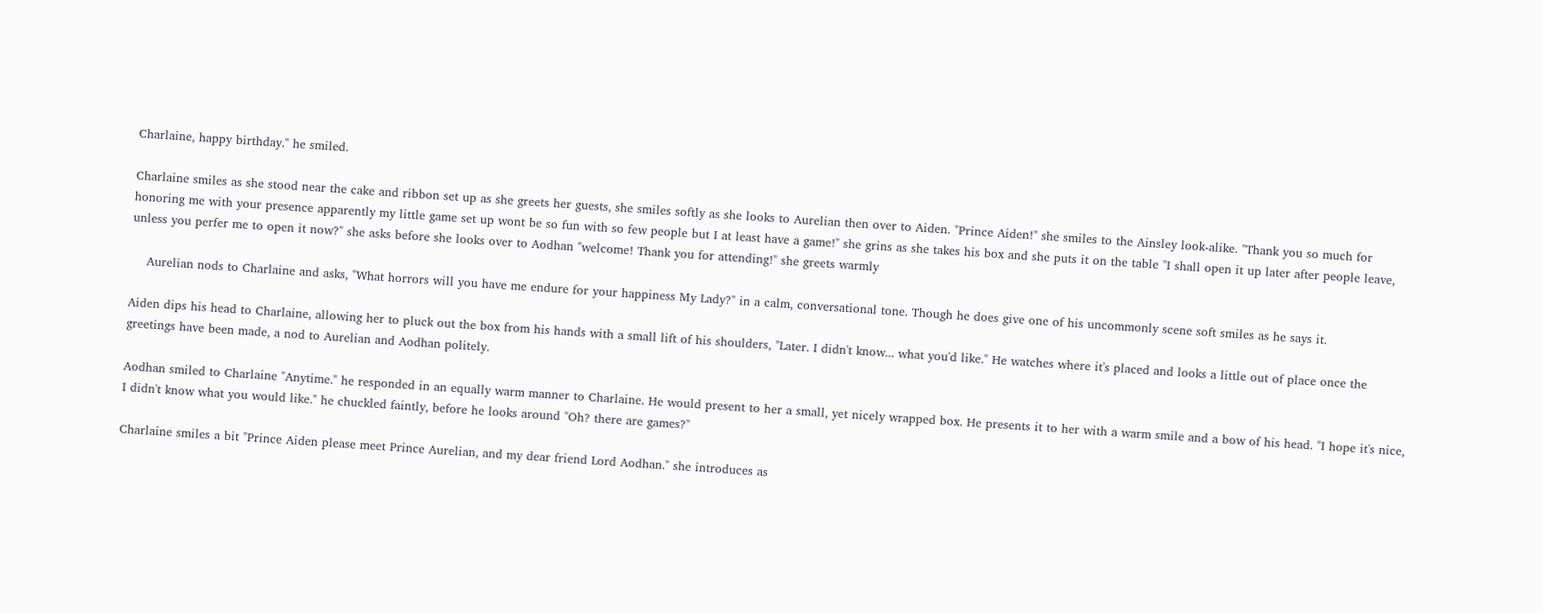Charlaine, happy birthday." he smiled.

Charlaine smiles as she stood near the cake and ribbon set up as she greets her guests, she smiles softly as she looks to Aurelian then over to Aiden. "Prince Aiden!" she smiles to the Ainsley look-alike. "Thank you so much for honoring me with your presence apparently my little game set up wont be so fun with so few people but I at least have a game!" she grins as she takes his box and she puts it on the table "I shall open it up later after people leave, unless you perfer me to open it now?" she asks before she looks over to Aodhan "welcome! Thank you for attending!" she greets warmly

    Aurelian nods to Charlaine and asks, "What horrors will you have me endure for your happiness My Lady?" in a calm, conversational tone. Though he does give one of his uncommonly scene soft smiles as he says it.

Aiden dips his head to Charlaine, allowing her to pluck out the box from his hands with a small lift of his shoulders, "Later. I didn't know... what you'd like." He watches where it's placed and looks a little out of place once the greetings have been made, a nod to Aurelian and Aodhan politely.

Aodhan smiled to Charlaine "Anytime." he responded in an equally warm manner to Charlaine. He would present to her a small, yet nicely wrapped box. He presents it to her with a warm smile and a bow of his head. "I hope it's nice, I didn't know what you would like." he chuckled faintly, before he looks around "Oh? there are games?"

Charlaine smiles a bit "Prince Aiden please meet Prince Aurelian, and my dear friend Lord Aodhan." she introduces as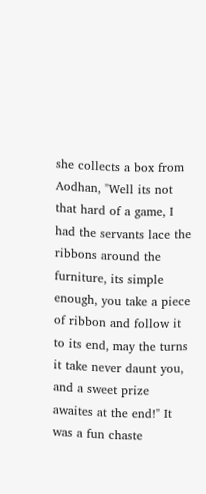she collects a box from Aodhan, "Well its not that hard of a game, I had the servants lace the ribbons around the furniture, its simple enough, you take a piece of ribbon and follow it to its end, may the turns it take never daunt you, and a sweet prize awaites at the end!" It was a fun chaste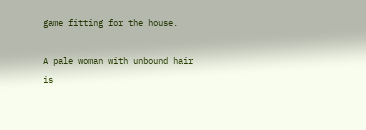game fitting for the house.

A pale woman with unbound hair is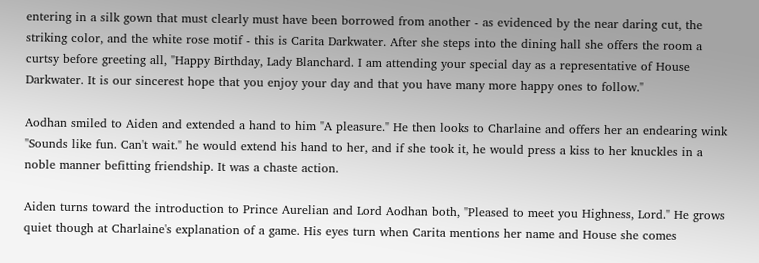entering in a silk gown that must clearly must have been borrowed from another - as evidenced by the near daring cut, the striking color, and the white rose motif - this is Carita Darkwater. After she steps into the dining hall she offers the room a curtsy before greeting all, "Happy Birthday, Lady Blanchard. I am attending your special day as a representative of House Darkwater. It is our sincerest hope that you enjoy your day and that you have many more happy ones to follow."

Aodhan smiled to Aiden and extended a hand to him "A pleasure." He then looks to Charlaine and offers her an endearing wink "Sounds like fun. Can't wait." he would extend his hand to her, and if she took it, he would press a kiss to her knuckles in a noble manner befitting friendship. It was a chaste action.

Aiden turns toward the introduction to Prince Aurelian and Lord Aodhan both, "Pleased to meet you Highness, Lord." He grows quiet though at Charlaine's explanation of a game. His eyes turn when Carita mentions her name and House she comes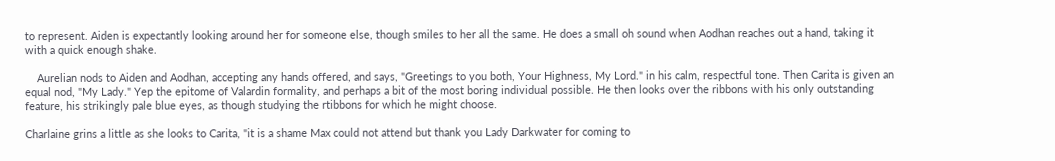to represent. Aiden is expectantly looking around her for someone else, though smiles to her all the same. He does a small oh sound when Aodhan reaches out a hand, taking it with a quick enough shake.

    Aurelian nods to Aiden and Aodhan, accepting any hands offered, and says, "Greetings to you both, Your Highness, My Lord." in his calm, respectful tone. Then Carita is given an equal nod, "My Lady." Yep the epitome of Valardin formality, and perhaps a bit of the most boring individual possible. He then looks over the ribbons with his only outstanding feature, his strikingly pale blue eyes, as though studying the rtibbons for which he might choose.

Charlaine grins a little as she looks to Carita, "it is a shame Max could not attend but thank you Lady Darkwater for coming to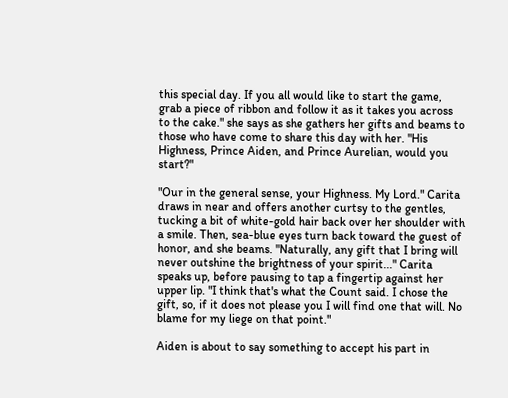this special day. If you all would like to start the game, grab a piece of ribbon and follow it as it takes you across to the cake." she says as she gathers her gifts and beams to those who have come to share this day with her. "His Highness, Prince Aiden, and Prince Aurelian, would you start?"

"Our in the general sense, your Highness. My Lord." Carita draws in near and offers another curtsy to the gentles, tucking a bit of white-gold hair back over her shoulder with a smile. Then, sea-blue eyes turn back toward the guest of honor, and she beams. "Naturally, any gift that I bring will never outshine the brightness of your spirit..." Carita speaks up, before pausing to tap a fingertip against her upper lip. "I think that's what the Count said. I chose the gift, so, if it does not please you I will find one that will. No blame for my liege on that point."

Aiden is about to say something to accept his part in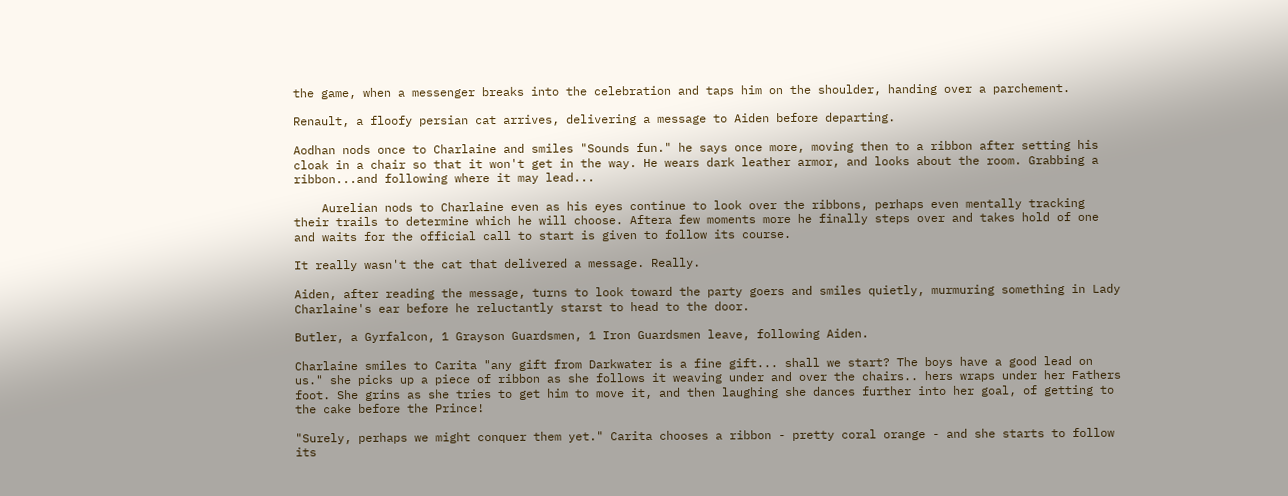the game, when a messenger breaks into the celebration and taps him on the shoulder, handing over a parchement.

Renault, a floofy persian cat arrives, delivering a message to Aiden before departing.

Aodhan nods once to Charlaine and smiles "Sounds fun." he says once more, moving then to a ribbon after setting his cloak in a chair so that it won't get in the way. He wears dark leather armor, and looks about the room. Grabbing a ribbon...and following where it may lead...

    Aurelian nods to Charlaine even as his eyes continue to look over the ribbons, perhaps even mentally tracking their trails to determine which he will choose. Aftera few moments more he finally steps over and takes hold of one and waits for the official call to start is given to follow its course.

It really wasn't the cat that delivered a message. Really.

Aiden, after reading the message, turns to look toward the party goers and smiles quietly, murmuring something in Lady Charlaine's ear before he reluctantly starst to head to the door.

Butler, a Gyrfalcon, 1 Grayson Guardsmen, 1 Iron Guardsmen leave, following Aiden.

Charlaine smiles to Carita "any gift from Darkwater is a fine gift... shall we start? The boys have a good lead on us." she picks up a piece of ribbon as she follows it weaving under and over the chairs.. hers wraps under her Fathers foot. She grins as she tries to get him to move it, and then laughing she dances further into her goal, of getting to the cake before the Prince!

"Surely, perhaps we might conquer them yet." Carita chooses a ribbon - pretty coral orange - and she starts to follow its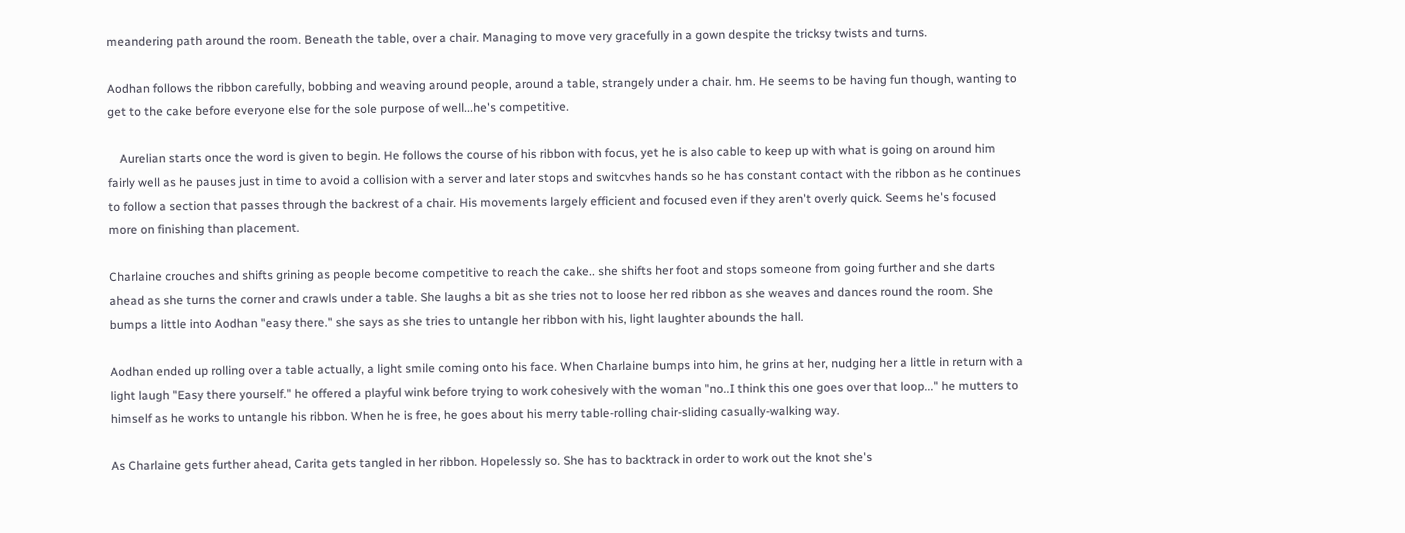meandering path around the room. Beneath the table, over a chair. Managing to move very gracefully in a gown despite the tricksy twists and turns.

Aodhan follows the ribbon carefully, bobbing and weaving around people, around a table, strangely under a chair. hm. He seems to be having fun though, wanting to get to the cake before everyone else for the sole purpose of well...he's competitive.

    Aurelian starts once the word is given to begin. He follows the course of his ribbon with focus, yet he is also cable to keep up with what is going on around him fairly well as he pauses just in time to avoid a collision with a server and later stops and switcvhes hands so he has constant contact with the ribbon as he continues to follow a section that passes through the backrest of a chair. His movements largely efficient and focused even if they aren't overly quick. Seems he's focused more on finishing than placement.

Charlaine crouches and shifts grining as people become competitive to reach the cake.. she shifts her foot and stops someone from going further and she darts ahead as she turns the corner and crawls under a table. She laughs a bit as she tries not to loose her red ribbon as she weaves and dances round the room. She bumps a little into Aodhan "easy there." she says as she tries to untangle her ribbon with his, light laughter abounds the hall.

Aodhan ended up rolling over a table actually, a light smile coming onto his face. When Charlaine bumps into him, he grins at her, nudging her a little in return with a light laugh "Easy there yourself." he offered a playful wink before trying to work cohesively with the woman "no..I think this one goes over that loop..." he mutters to himself as he works to untangle his ribbon. When he is free, he goes about his merry table-rolling chair-sliding casually-walking way.

As Charlaine gets further ahead, Carita gets tangled in her ribbon. Hopelessly so. She has to backtrack in order to work out the knot she's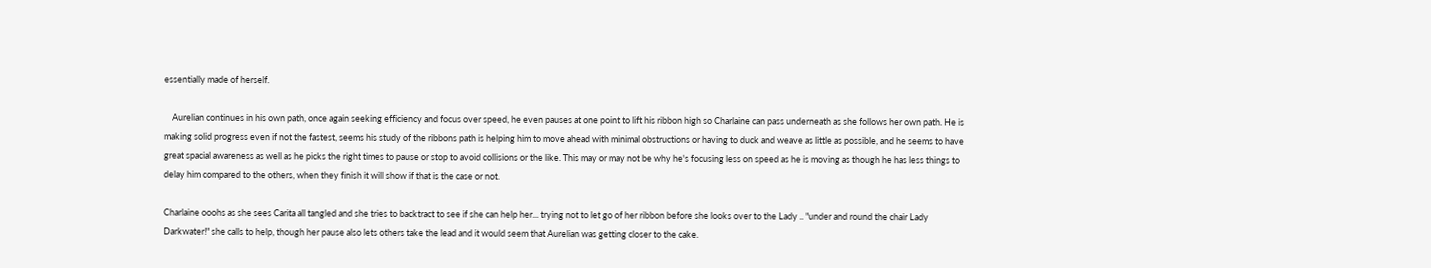essentially made of herself.

    Aurelian continues in his own path, once again seeking efficiency and focus over speed, he even pauses at one point to lift his ribbon high so Charlaine can pass underneath as she follows her own path. He is making solid progress even if not the fastest, seems his study of the ribbons path is helping him to move ahead with minimal obstructions or having to duck and weave as little as possible, and he seems to have great spacial awareness as well as he picks the right times to pause or stop to avoid collisions or the like. This may or may not be why he's focusing less on speed as he is moving as though he has less things to delay him compared to the others, when they finish it will show if that is the case or not.

Charlaine ooohs as she sees Carita all tangled and she tries to backtract to see if she can help her... trying not to let go of her ribbon before she looks over to the Lady .. "under and round the chair Lady Darkwater!" she calls to help, though her pause also lets others take the lead and it would seem that Aurelian was getting closer to the cake.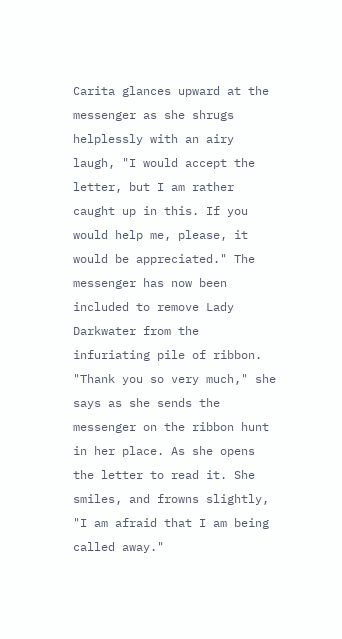Carita glances upward at the messenger as she shrugs helplessly with an airy laugh, "I would accept the letter, but I am rather caught up in this. If you would help me, please, it would be appreciated." The messenger has now been included to remove Lady Darkwater from the infuriating pile of ribbon. "Thank you so very much," she says as she sends the messenger on the ribbon hunt in her place. As she opens the letter to read it. She smiles, and frowns slightly, "I am afraid that I am being called away."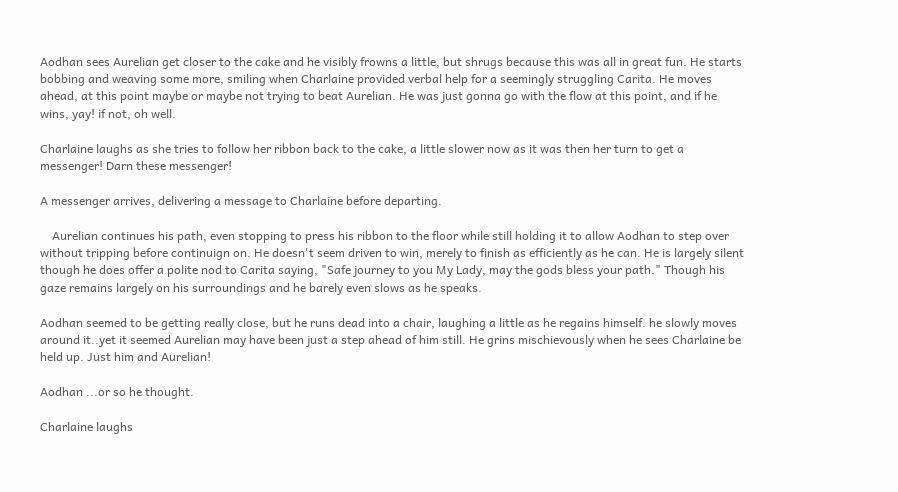Aodhan sees Aurelian get closer to the cake and he visibly frowns a little, but shrugs because this was all in great fun. He starts bobbing and weaving some more, smiling when Charlaine provided verbal help for a seemingly struggling Carita. He moves ahead, at this point maybe or maybe not trying to beat Aurelian. He was just gonna go with the flow at this point, and if he wins, yay! if not, oh well.

Charlaine laughs as she tries to follow her ribbon back to the cake, a little slower now as it was then her turn to get a messenger! Darn these messenger!

A messenger arrives, delivering a message to Charlaine before departing.

    Aurelian continues his path, even stopping to press his ribbon to the floor while still holding it to allow Aodhan to step over without tripping before continuign on. He doesn't seem driven to win, merely to finish as efficiently as he can. He is largely silent though he does offer a polite nod to Carita saying, "Safe journey to you My Lady, may the gods bless your path." Though his gaze remains largely on his surroundings and he barely even slows as he speaks.

Aodhan seemed to be getting really close, but he runs dead into a chair, laughing a little as he regains himself. he slowly moves around it..yet it seemed Aurelian may have been just a step ahead of him still. He grins mischievously when he sees Charlaine be held up. Just him and Aurelian!

Aodhan ...or so he thought.

Charlaine laughs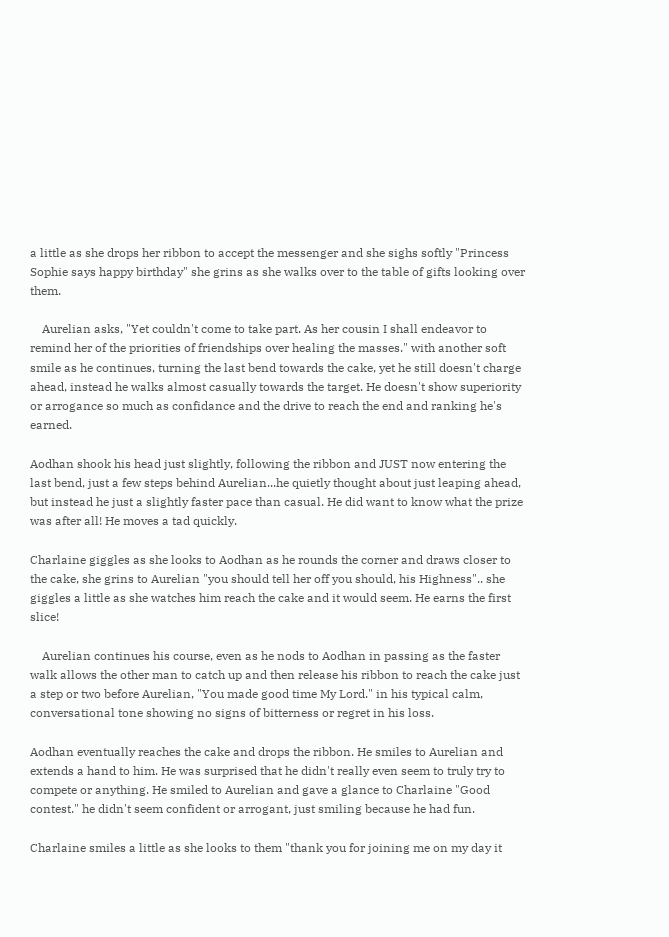a little as she drops her ribbon to accept the messenger and she sighs softly "Princess Sophie says happy birthday" she grins as she walks over to the table of gifts looking over them.

    Aurelian asks, "Yet couldn't come to take part. As her cousin I shall endeavor to remind her of the priorities of friendships over healing the masses." with another soft smile as he continues, turning the last bend towards the cake, yet he still doesn't charge ahead, instead he walks almost casually towards the target. He doesn't show superiority or arrogance so much as confidance and the drive to reach the end and ranking he's earned.

Aodhan shook his head just slightly, following the ribbon and JUST now entering the last bend, just a few steps behind Aurelian...he quietly thought about just leaping ahead, but instead he just a slightly faster pace than casual. He did want to know what the prize was after all! He moves a tad quickly.

Charlaine giggles as she looks to Aodhan as he rounds the corner and draws closer to the cake, she grins to Aurelian "you should tell her off you should, his Highness".. she giggles a little as she watches him reach the cake and it would seem. He earns the first slice!

    Aurelian continues his course, even as he nods to Aodhan in passing as the faster walk allows the other man to catch up and then release his ribbon to reach the cake just a step or two before Aurelian, "You made good time My Lord." in his typical calm, conversational tone showing no signs of bitterness or regret in his loss.

Aodhan eventually reaches the cake and drops the ribbon. He smiles to Aurelian and extends a hand to him. He was surprised that he didn't really even seem to truly try to compete or anything. He smiled to Aurelian and gave a glance to Charlaine "Good contest." he didn't seem confident or arrogant, just smiling because he had fun.

Charlaine smiles a little as she looks to them "thank you for joining me on my day it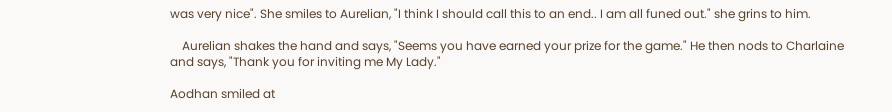was very nice". She smiles to Aurelian, "I think I should call this to an end.. I am all funed out." she grins to him.

    Aurelian shakes the hand and says, "Seems you have earned your prize for the game." He then nods to Charlaine and says, "Thank you for inviting me My Lady."

Aodhan smiled at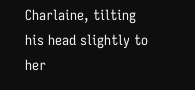Charlaine, tilting his head slightly to her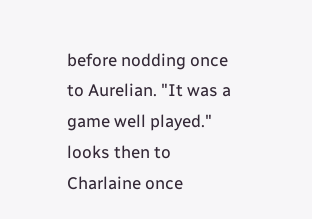before nodding once to Aurelian. "It was a game well played." looks then to Charlaine once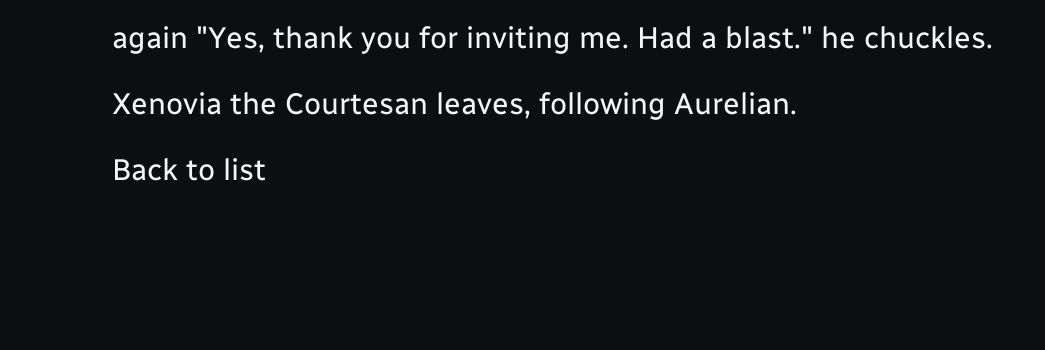again "Yes, thank you for inviting me. Had a blast." he chuckles.

Xenovia the Courtesan leaves, following Aurelian.

Back to list